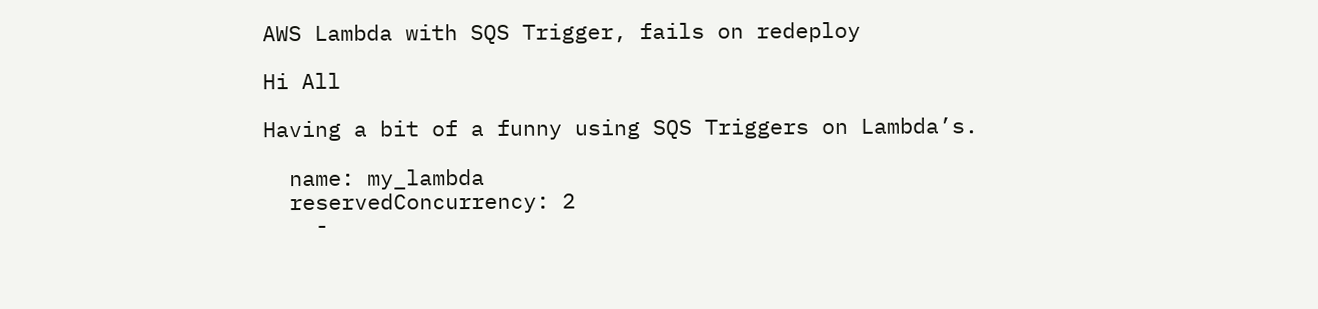AWS Lambda with SQS Trigger, fails on redeploy

Hi All

Having a bit of a funny using SQS Triggers on Lambda’s.

  name: my_lambda
  reservedConcurrency: 2
    -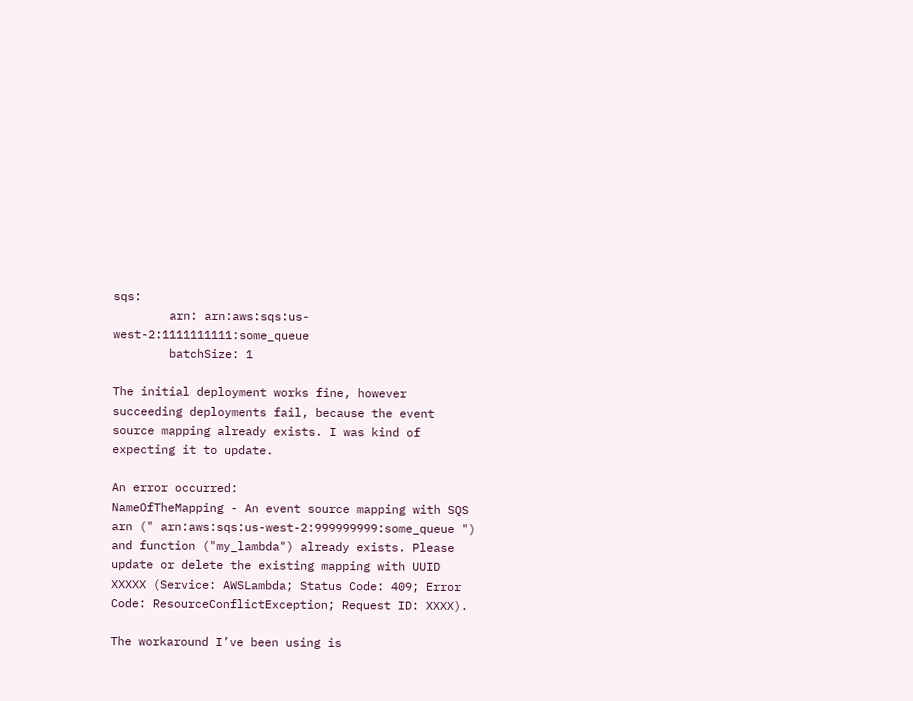sqs:
        arn: arn:aws:sqs:us-west-2:1111111111:some_queue
        batchSize: 1

The initial deployment works fine, however succeeding deployments fail, because the event source mapping already exists. I was kind of expecting it to update.

An error occurred:
NameOfTheMapping - An event source mapping with SQS arn (" arn:aws:sqs:us-west-2:999999999:some_queue ") and function ("my_lambda") already exists. Please update or delete the existing mapping with UUID XXXXX (Service: AWSLambda; Status Code: 409; Error Code: ResourceConflictException; Request ID: XXXX).

The workaround I’ve been using is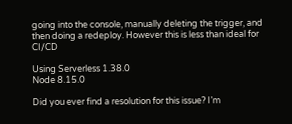going into the console, manually deleting the trigger, and then doing a redeploy. However this is less than ideal for CI/CD

Using Serverless 1.38.0
Node 8.15.0

Did you ever find a resolution for this issue? I’m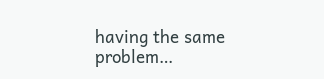having the same problem…